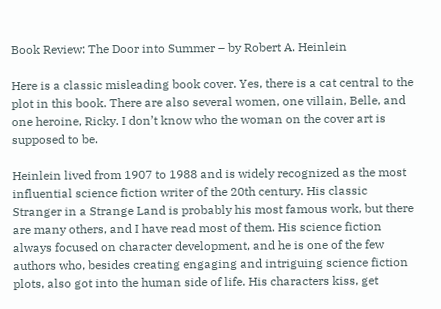Book Review: The Door into Summer – by Robert A. Heinlein

Here is a classic misleading book cover. Yes, there is a cat central to the plot in this book. There are also several women, one villain, Belle, and one heroine, Ricky. I don’t know who the woman on the cover art is supposed to be.

Heinlein lived from 1907 to 1988 and is widely recognized as the most influential science fiction writer of the 20th century. His classic Stranger in a Strange Land is probably his most famous work, but there are many others, and I have read most of them. His science fiction always focused on character development, and he is one of the few authors who, besides creating engaging and intriguing science fiction plots, also got into the human side of life. His characters kiss, get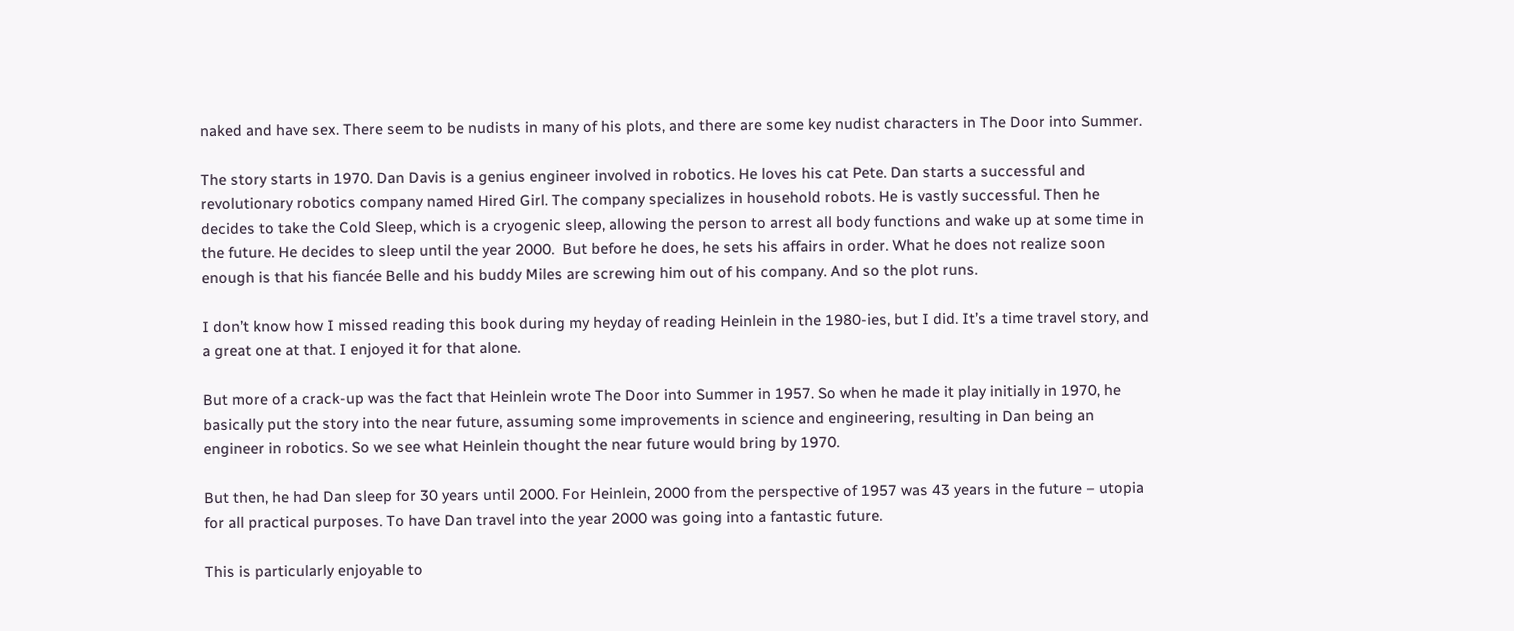naked and have sex. There seem to be nudists in many of his plots, and there are some key nudist characters in The Door into Summer.

The story starts in 1970. Dan Davis is a genius engineer involved in robotics. He loves his cat Pete. Dan starts a successful and revolutionary robotics company named Hired Girl. The company specializes in household robots. He is vastly successful. Then he decides to take the Cold Sleep, which is a cryogenic sleep, allowing the person to arrest all body functions and wake up at some time in the future. He decides to sleep until the year 2000.  But before he does, he sets his affairs in order. What he does not realize soon enough is that his fiancée Belle and his buddy Miles are screwing him out of his company. And so the plot runs.

I don’t know how I missed reading this book during my heyday of reading Heinlein in the 1980-ies, but I did. It’s a time travel story, and a great one at that. I enjoyed it for that alone.

But more of a crack-up was the fact that Heinlein wrote The Door into Summer in 1957. So when he made it play initially in 1970, he basically put the story into the near future, assuming some improvements in science and engineering, resulting in Dan being an engineer in robotics. So we see what Heinlein thought the near future would bring by 1970.

But then, he had Dan sleep for 30 years until 2000. For Heinlein, 2000 from the perspective of 1957 was 43 years in the future – utopia for all practical purposes. To have Dan travel into the year 2000 was going into a fantastic future.

This is particularly enjoyable to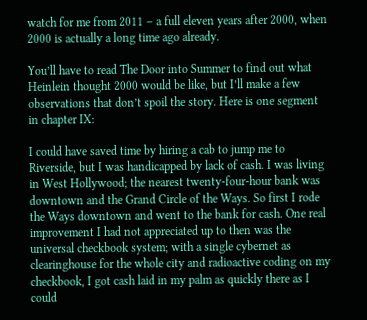watch for me from 2011 – a full eleven years after 2000, when 2000 is actually a long time ago already.

You’ll have to read The Door into Summer to find out what Heinlein thought 2000 would be like, but I’ll make a few observations that don’t spoil the story. Here is one segment in chapter IX:

I could have saved time by hiring a cab to jump me to Riverside, but I was handicapped by lack of cash. I was living in West Hollywood; the nearest twenty-four-hour bank was downtown and the Grand Circle of the Ways. So first I rode the Ways downtown and went to the bank for cash. One real improvement I had not appreciated up to then was the universal checkbook system; with a single cybernet as clearinghouse for the whole city and radioactive coding on my checkbook, I got cash laid in my palm as quickly there as I could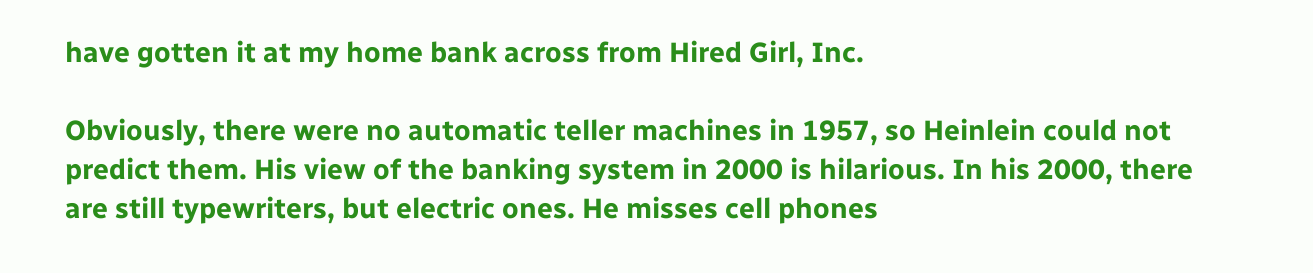have gotten it at my home bank across from Hired Girl, Inc.

Obviously, there were no automatic teller machines in 1957, so Heinlein could not predict them. His view of the banking system in 2000 is hilarious. In his 2000, there are still typewriters, but electric ones. He misses cell phones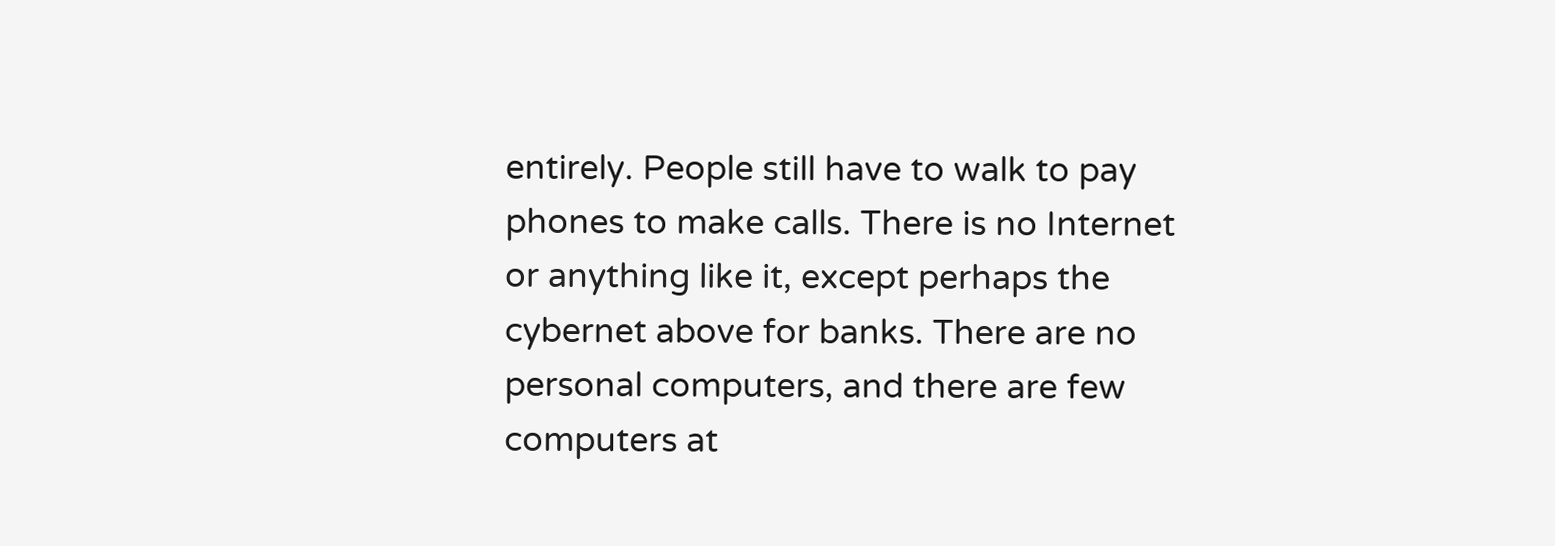entirely. People still have to walk to pay phones to make calls. There is no Internet or anything like it, except perhaps the cybernet above for banks. There are no personal computers, and there are few computers at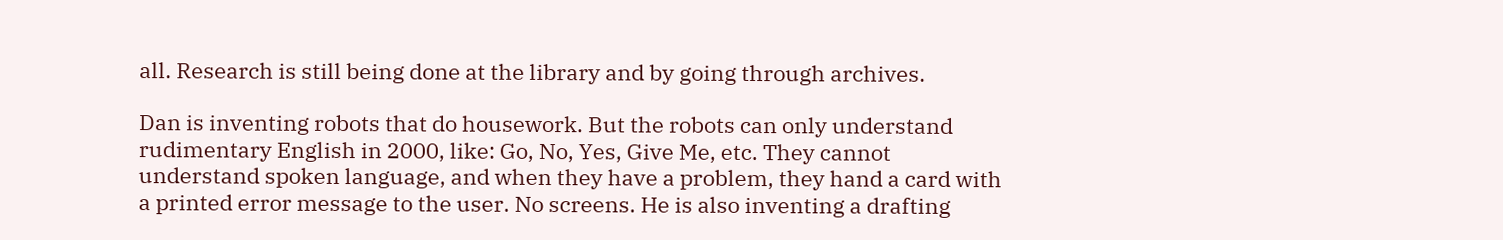all. Research is still being done at the library and by going through archives.

Dan is inventing robots that do housework. But the robots can only understand rudimentary English in 2000, like: Go, No, Yes, Give Me, etc. They cannot understand spoken language, and when they have a problem, they hand a card with a printed error message to the user. No screens. He is also inventing a drafting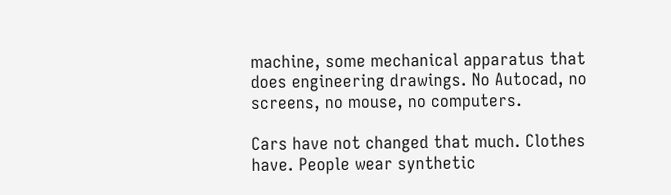machine, some mechanical apparatus that does engineering drawings. No Autocad, no screens, no mouse, no computers.

Cars have not changed that much. Clothes have. People wear synthetic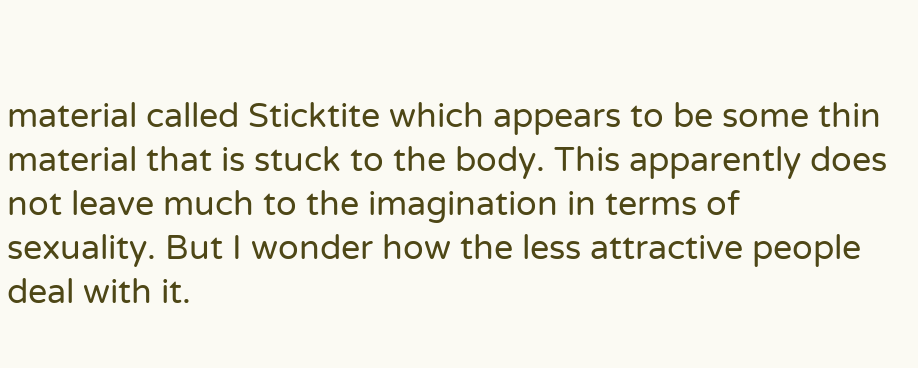material called Sticktite which appears to be some thin material that is stuck to the body. This apparently does not leave much to the imagination in terms of sexuality. But I wonder how the less attractive people deal with it.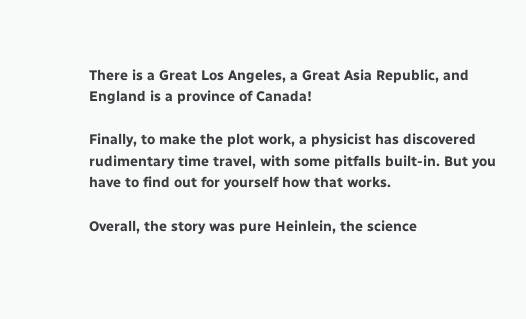There is a Great Los Angeles, a Great Asia Republic, and England is a province of Canada!

Finally, to make the plot work, a physicist has discovered rudimentary time travel, with some pitfalls built-in. But you have to find out for yourself how that works.

Overall, the story was pure Heinlein, the science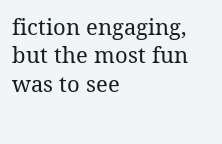fiction engaging, but the most fun was to see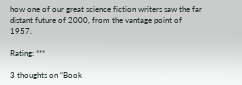how one of our great science fiction writers saw the far distant future of 2000, from the vantage point of 1957.

Rating: ***

3 thoughts on “Book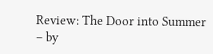Review: The Door into Summer – by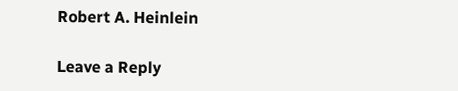Robert A. Heinlein

Leave a Reply